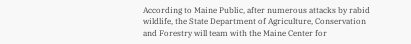According to Maine Public, after numerous attacks by rabid wildlife, the State Department of Agriculture, Conservation and Forestry will team with the Maine Center for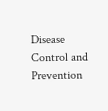Disease Control and Prevention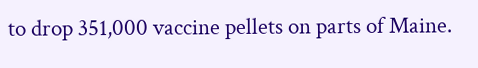to drop 351,000 vaccine pellets on parts of Maine.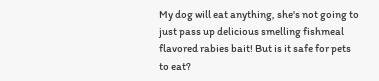My dog will eat anything, she's not going to just pass up delicious smelling fishmeal flavored rabies bait! But is it safe for pets to eat?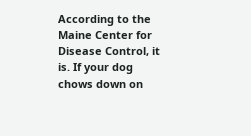According to the Maine Center for Disease Control, it is. If your dog chows down on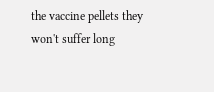the vaccine pellets they won't suffer long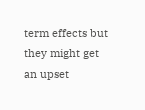term effects but they might get an upset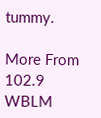tummy.

More From 102.9 WBLM